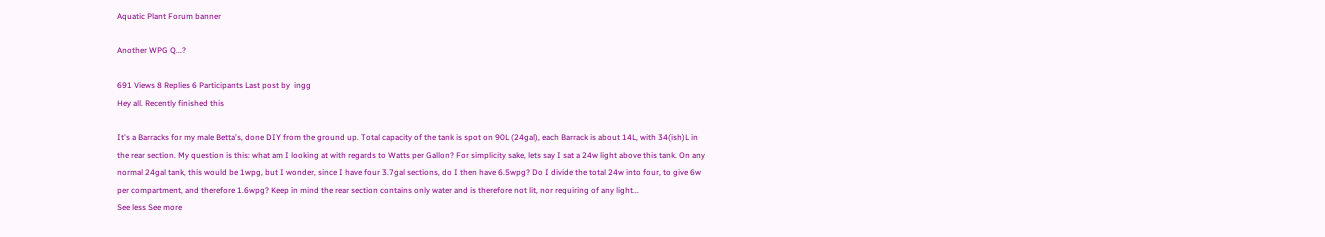Aquatic Plant Forum banner

Another WPG Q...?

691 Views 8 Replies 6 Participants Last post by  ingg
Hey all. Recently finished this

It's a Barracks for my male Betta's, done DIY from the ground up. Total capacity of the tank is spot on 90L (24gal), each Barrack is about 14L, with 34(ish)L in the rear section. My question is this: what am I looking at with regards to Watts per Gallon? For simplicity sake, lets say I sat a 24w light above this tank. On any normal 24gal tank, this would be 1wpg, but I wonder, since I have four 3.7gal sections, do I then have 6.5wpg? Do I divide the total 24w into four, to give 6w per compartment, and therefore 1.6wpg? Keep in mind the rear section contains only water and is therefore not lit, nor requiring of any light...
See less See more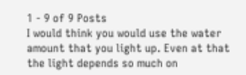1 - 9 of 9 Posts
I would think you would use the water amount that you light up. Even at that the light depends so much on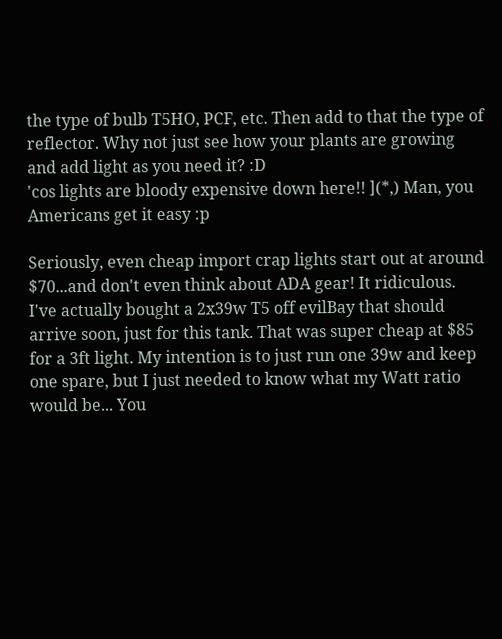the type of bulb T5HO, PCF, etc. Then add to that the type of reflector. Why not just see how your plants are growing and add light as you need it? :D
'cos lights are bloody expensive down here!! ](*,) Man, you Americans get it easy :p

Seriously, even cheap import crap lights start out at around $70...and don't even think about ADA gear! It ridiculous. I've actually bought a 2x39w T5 off evilBay that should arrive soon, just for this tank. That was super cheap at $85 for a 3ft light. My intention is to just run one 39w and keep one spare, but I just needed to know what my Watt ratio would be... You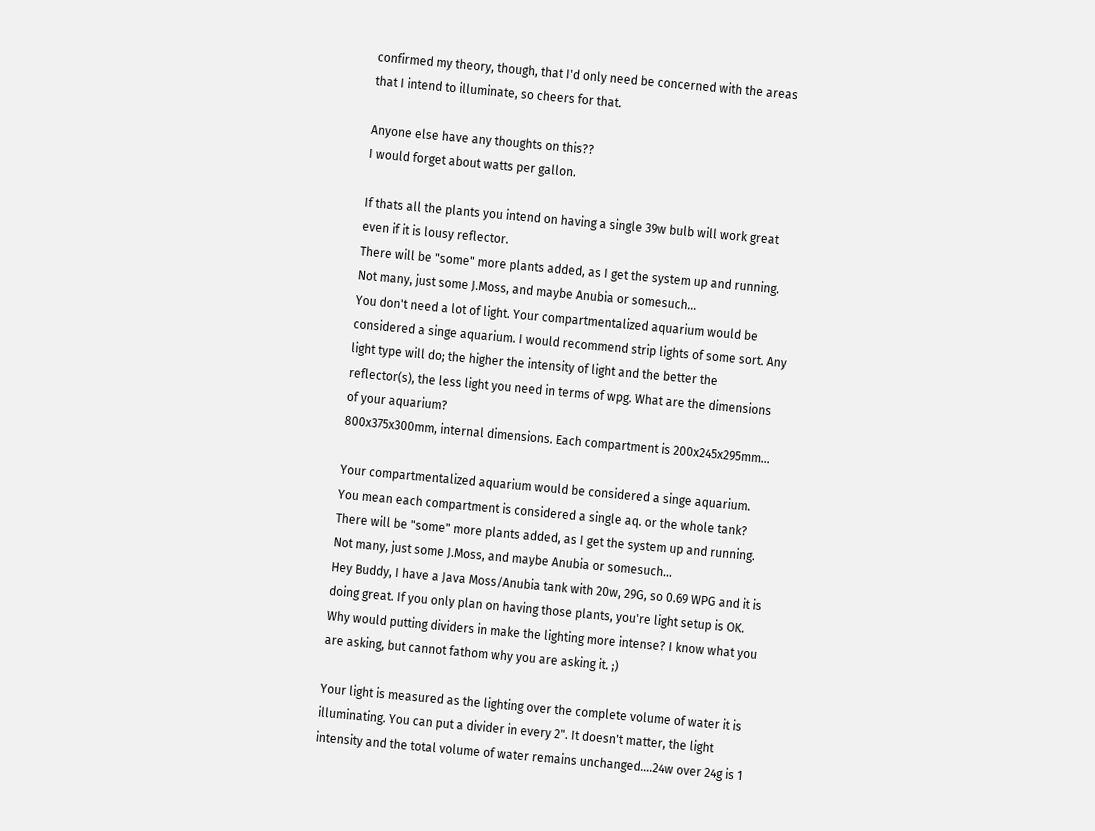confirmed my theory, though, that I'd only need be concerned with the areas that I intend to illuminate, so cheers for that.

Anyone else have any thoughts on this??
I would forget about watts per gallon.

If thats all the plants you intend on having a single 39w bulb will work great even if it is lousy reflector.
There will be "some" more plants added, as I get the system up and running. Not many, just some J.Moss, and maybe Anubia or somesuch...
You don't need a lot of light. Your compartmentalized aquarium would be considered a singe aquarium. I would recommend strip lights of some sort. Any light type will do; the higher the intensity of light and the better the reflector(s), the less light you need in terms of wpg. What are the dimensions of your aquarium?
800x375x300mm, internal dimensions. Each compartment is 200x245x295mm...

Your compartmentalized aquarium would be considered a singe aquarium.
You mean each compartment is considered a single aq. or the whole tank?
There will be "some" more plants added, as I get the system up and running. Not many, just some J.Moss, and maybe Anubia or somesuch...
Hey Buddy, I have a Java Moss/Anubia tank with 20w, 29G, so 0.69 WPG and it is doing great. If you only plan on having those plants, you're light setup is OK.
Why would putting dividers in make the lighting more intense? I know what you are asking, but cannot fathom why you are asking it. ;)

Your light is measured as the lighting over the complete volume of water it is illuminating. You can put a divider in every 2". It doesn't matter, the light intensity and the total volume of water remains unchanged....24w over 24g is 1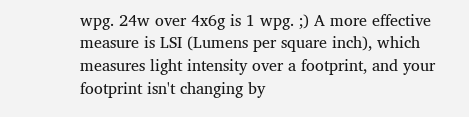wpg. 24w over 4x6g is 1 wpg. ;) A more effective measure is LSI (Lumens per square inch), which measures light intensity over a footprint, and your footprint isn't changing by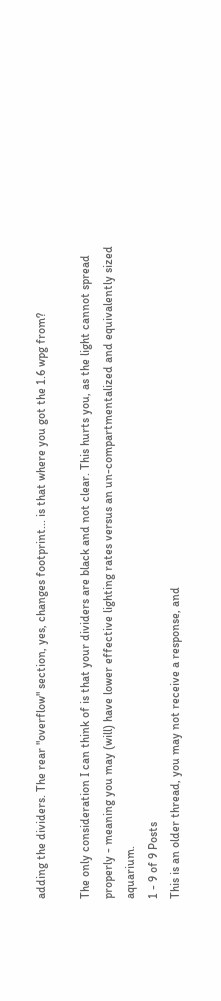adding the dividers. The rear "overflow" section, yes, changes footprint... is that where you got the 1.6 wpg from?

The only consideration I can think of is that your dividers are black and not clear. This hurts you, as the light cannot spread properly - meaning you may (will) have lower effective lighting rates versus an un-compartmentalized and equivalently sized aquarium.
1 - 9 of 9 Posts
This is an older thread, you may not receive a response, and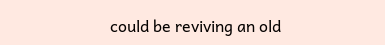could be reviving an old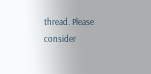thread. Please consider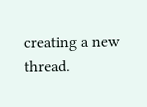creating a new thread.